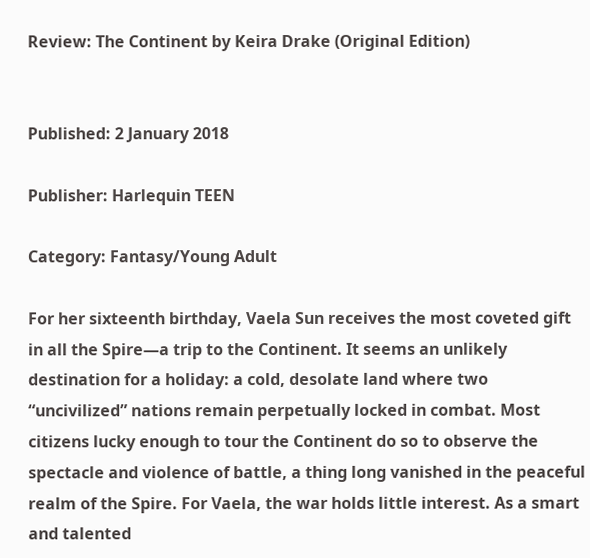Review: The Continent by Keira Drake (Original Edition)


Published: 2 January 2018

Publisher: Harlequin TEEN

Category: Fantasy/Young Adult

For her sixteenth birthday, Vaela Sun receives the most coveted gift in all the Spire—a trip to the Continent. It seems an unlikely destination for a holiday: a cold, desolate land where two “uncivilized” nations remain perpetually locked in combat. Most citizens lucky enough to tour the Continent do so to observe the spectacle and violence of battle, a thing long vanished in the peaceful realm of the Spire. For Vaela, the war holds little interest. As a smart and talented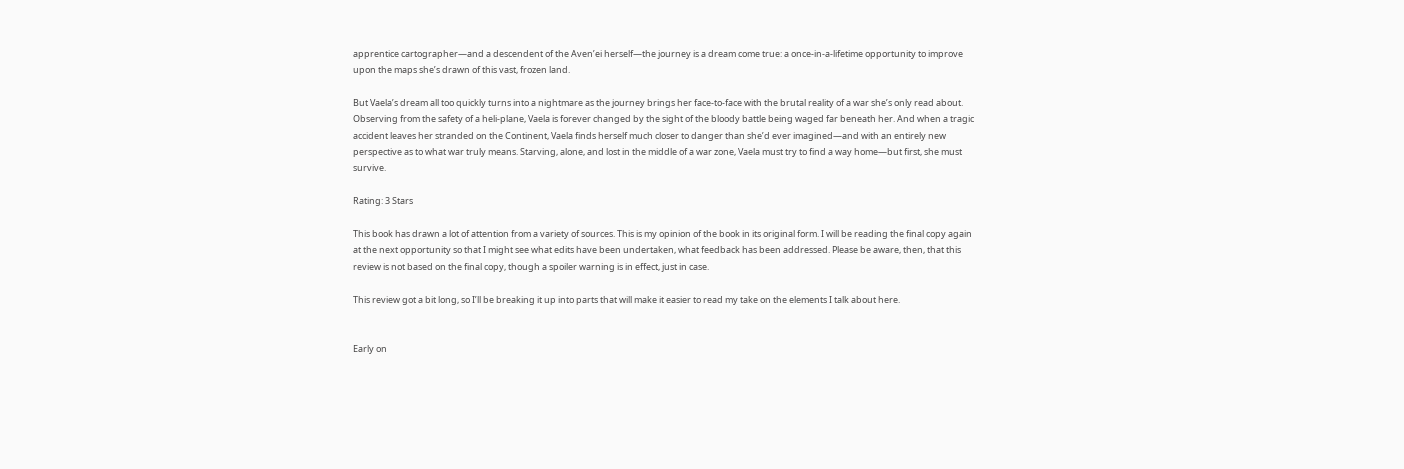apprentice cartographer—and a descendent of the Aven’ei herself—the journey is a dream come true: a once-in-a-lifetime opportunity to improve upon the maps she’s drawn of this vast, frozen land.

But Vaela’s dream all too quickly turns into a nightmare as the journey brings her face-to-face with the brutal reality of a war she’s only read about. Observing from the safety of a heli-plane, Vaela is forever changed by the sight of the bloody battle being waged far beneath her. And when a tragic accident leaves her stranded on the Continent, Vaela finds herself much closer to danger than she’d ever imagined—and with an entirely new perspective as to what war truly means. Starving, alone, and lost in the middle of a war zone, Vaela must try to find a way home—but first, she must survive.

Rating: 3 Stars

This book has drawn a lot of attention from a variety of sources. This is my opinion of the book in its original form. I will be reading the final copy again at the next opportunity so that I might see what edits have been undertaken, what feedback has been addressed. Please be aware, then, that this review is not based on the final copy, though a spoiler warning is in effect, just in case.

This review got a bit long, so I’ll be breaking it up into parts that will make it easier to read my take on the elements I talk about here.


Early on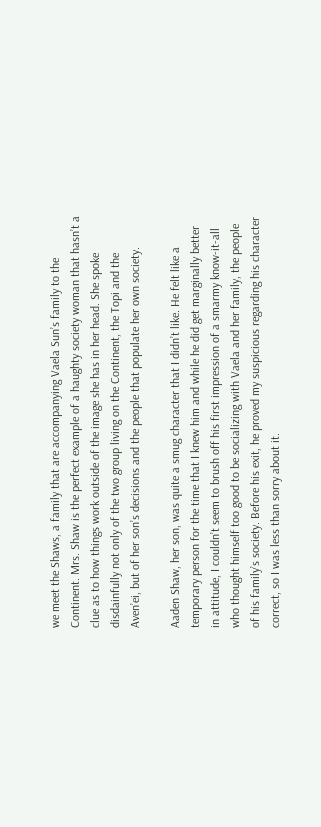we meet the Shaws, a family that are accompanying Vaela Sun’s family to the Continent. Mrs. Shaw is the perfect example of a haughty society woman that hasn’t a clue as to how things work outside of the image she has in her head. She spoke disdainfully not only of the two group living on the Continent, the Topi and the Aven’ei, but of her son’s decisions and the people that populate her own society.

Aaden Shaw, her son, was quite a smug character that I didn’t like. He felt like a temporary person for the time that I knew him and while he did get marginally better in attitude, I couldn’t seem to brush off his first impression of a smarmy know-it-all who thought himself too good to be socializing with Vaela and her family, the people of his family’s society. Before his exit, he proved my suspicious regarding his character correct, so I was less than sorry about it.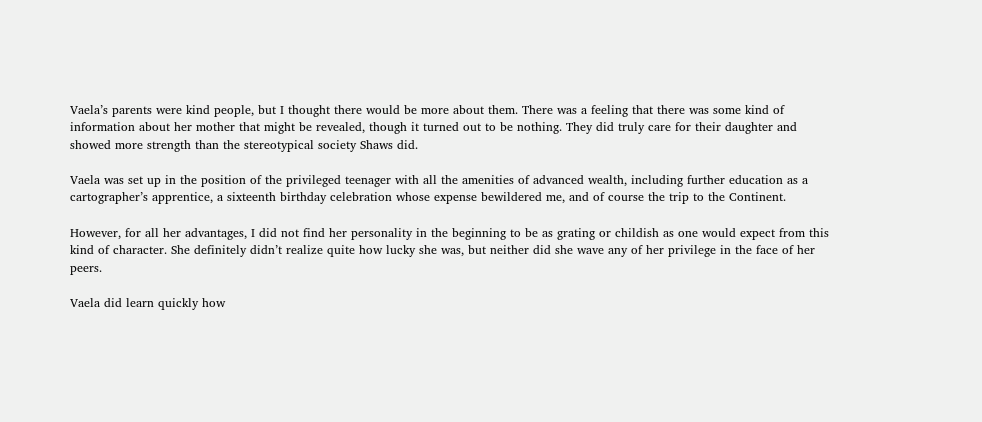Vaela’s parents were kind people, but I thought there would be more about them. There was a feeling that there was some kind of information about her mother that might be revealed, though it turned out to be nothing. They did truly care for their daughter and showed more strength than the stereotypical society Shaws did.

Vaela was set up in the position of the privileged teenager with all the amenities of advanced wealth, including further education as a cartographer’s apprentice, a sixteenth birthday celebration whose expense bewildered me, and of course the trip to the Continent.

However, for all her advantages, I did not find her personality in the beginning to be as grating or childish as one would expect from this kind of character. She definitely didn’t realize quite how lucky she was, but neither did she wave any of her privilege in the face of her peers.

Vaela did learn quickly how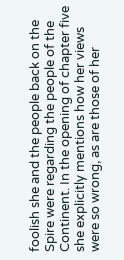foolish she and the people back on the Spire were regarding the people of the Continent. In the opening of chapter five she explicitly mentions how her views were so wrong, as are those of her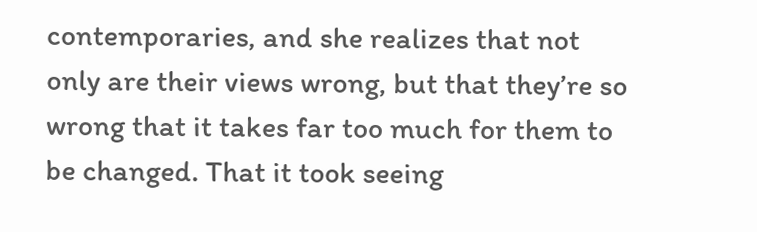contemporaries, and she realizes that not only are their views wrong, but that they’re so wrong that it takes far too much for them to be changed. That it took seeing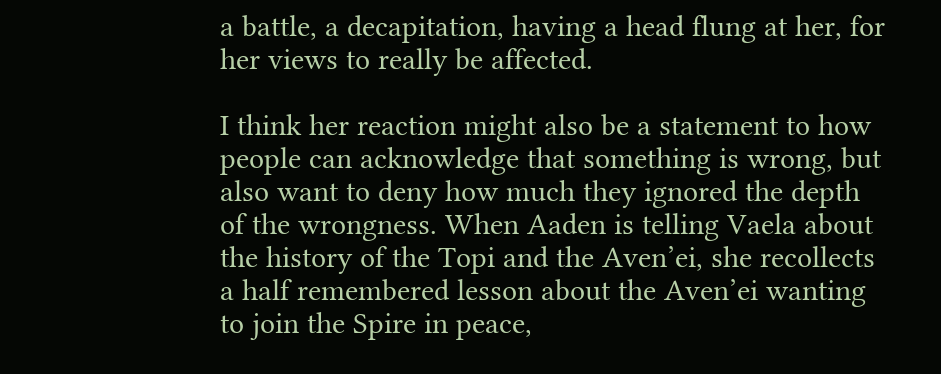a battle, a decapitation, having a head flung at her, for her views to really be affected.

I think her reaction might also be a statement to how people can acknowledge that something is wrong, but also want to deny how much they ignored the depth of the wrongness. When Aaden is telling Vaela about the history of the Topi and the Aven’ei, she recollects a half remembered lesson about the Aven’ei wanting to join the Spire in peace,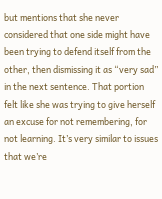but mentions that she never considered that one side might have been trying to defend itself from the other, then dismissing it as “very sad” in the next sentence. That portion felt like she was trying to give herself an excuse for not remembering, for not learning. It’s very similar to issues that we’re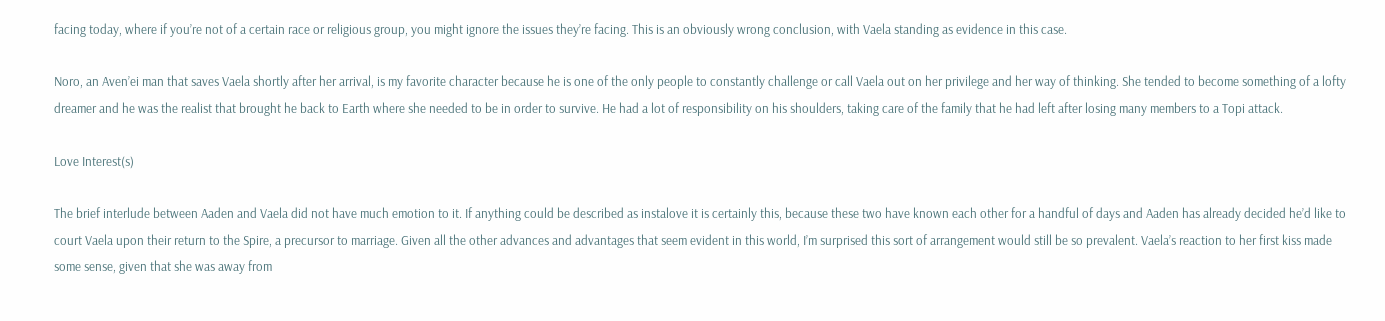facing today, where if you’re not of a certain race or religious group, you might ignore the issues they’re facing. This is an obviously wrong conclusion, with Vaela standing as evidence in this case.

Noro, an Aven’ei man that saves Vaela shortly after her arrival, is my favorite character because he is one of the only people to constantly challenge or call Vaela out on her privilege and her way of thinking. She tended to become something of a lofty dreamer and he was the realist that brought he back to Earth where she needed to be in order to survive. He had a lot of responsibility on his shoulders, taking care of the family that he had left after losing many members to a Topi attack.

Love Interest(s)

The brief interlude between Aaden and Vaela did not have much emotion to it. If anything could be described as instalove it is certainly this, because these two have known each other for a handful of days and Aaden has already decided he’d like to court Vaela upon their return to the Spire, a precursor to marriage. Given all the other advances and advantages that seem evident in this world, I’m surprised this sort of arrangement would still be so prevalent. Vaela’s reaction to her first kiss made some sense, given that she was away from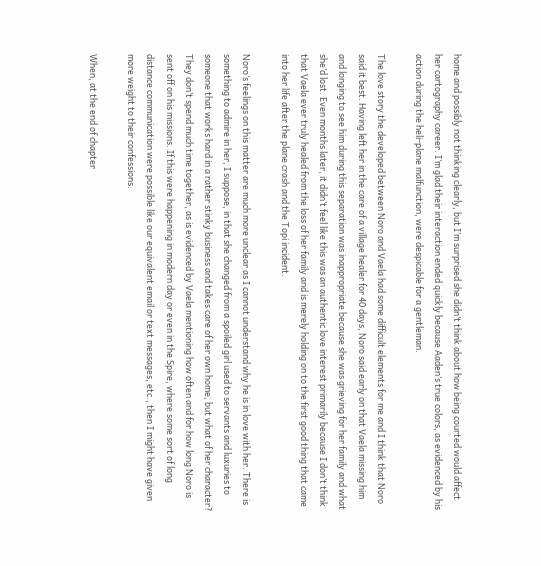home and possibly not thinking clearly, but I’m surprised she didn’t think about how being courted would affect her cartography career. I’m glad their interaction ended quickly because Aaden’s true colors, as evidenced by his action during the heli-plane malfunction, were despicable for a gentleman.

The love story the developed between Noro and Vaela had some difficult elements for me and I think that Noro said it best. Having left her in the care of a village healer for 40 days, Noro said early on that Vaela missing him and longing to see him during this separation was inappropriate because she was grieving for her family and what she’d lost. Even months later, it didn’t feel like this was an authentic love interest primarily because I don’t think that Vaela ever truly healed from the loss of her family and is merely holding on to the first good thing that came into her life after the plane crash and the Topi incident.

Noro’s feelings on this matter are much more unclear as I cannot understand why he is in love with her. There is something to admire in her, I suppose, in that she changed from a spoiled girl used to servants and luxuries to someone that works hard in a rather stinky business and takes care of her own home, but what of her character? They don’t spend much time together, as is evidenced by Vaela mentioning how often and for how long Noro is sent off on his missions. If this were happening in modern day or even in the Spire, where some sort of long distance communication were possible like our equivalent email or text messages, etc., then I might have given more weight to their confessions.

When, at the end of chapter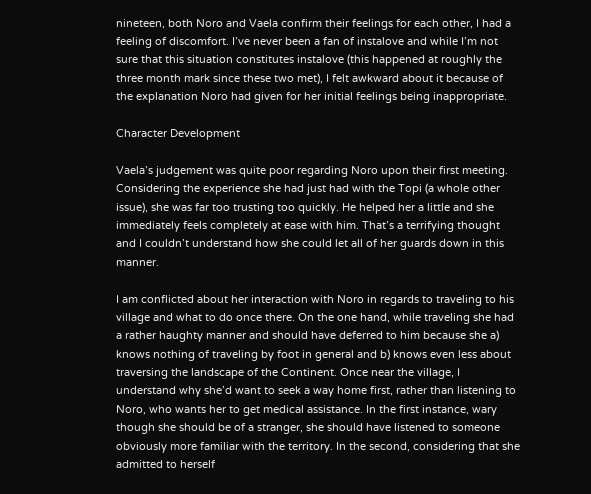nineteen, both Noro and Vaela confirm their feelings for each other, I had a feeling of discomfort. I’ve never been a fan of instalove and while I’m not sure that this situation constitutes instalove (this happened at roughly the three month mark since these two met), I felt awkward about it because of the explanation Noro had given for her initial feelings being inappropriate.

Character Development

Vaela’s judgement was quite poor regarding Noro upon their first meeting. Considering the experience she had just had with the Topi (a whole other issue), she was far too trusting too quickly. He helped her a little and she immediately feels completely at ease with him. That’s a terrifying thought and I couldn’t understand how she could let all of her guards down in this manner.

I am conflicted about her interaction with Noro in regards to traveling to his village and what to do once there. On the one hand, while traveling she had a rather haughty manner and should have deferred to him because she a) knows nothing of traveling by foot in general and b) knows even less about traversing the landscape of the Continent. Once near the village, I understand why she’d want to seek a way home first, rather than listening to Noro, who wants her to get medical assistance. In the first instance, wary though she should be of a stranger, she should have listened to someone obviously more familiar with the territory. In the second, considering that she admitted to herself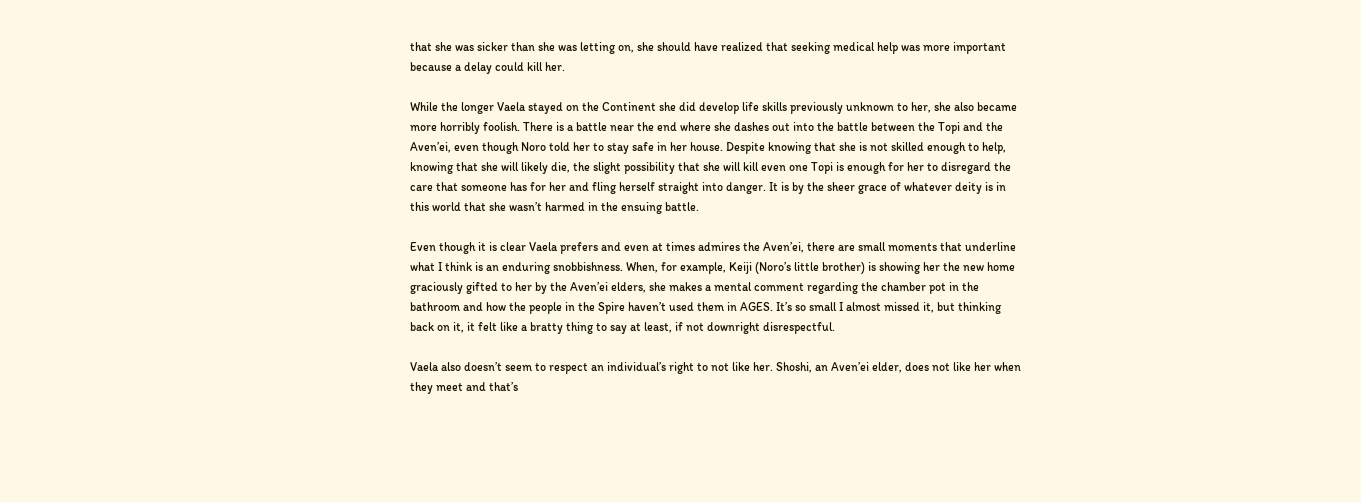that she was sicker than she was letting on, she should have realized that seeking medical help was more important because a delay could kill her.

While the longer Vaela stayed on the Continent she did develop life skills previously unknown to her, she also became more horribly foolish. There is a battle near the end where she dashes out into the battle between the Topi and the Aven’ei, even though Noro told her to stay safe in her house. Despite knowing that she is not skilled enough to help, knowing that she will likely die, the slight possibility that she will kill even one Topi is enough for her to disregard the care that someone has for her and fling herself straight into danger. It is by the sheer grace of whatever deity is in this world that she wasn’t harmed in the ensuing battle.

Even though it is clear Vaela prefers and even at times admires the Aven’ei, there are small moments that underline what I think is an enduring snobbishness. When, for example, Keiji (Noro’s little brother) is showing her the new home graciously gifted to her by the Aven’ei elders, she makes a mental comment regarding the chamber pot in the bathroom and how the people in the Spire haven’t used them in AGES. It’s so small I almost missed it, but thinking back on it, it felt like a bratty thing to say at least, if not downright disrespectful.

Vaela also doesn’t seem to respect an individual’s right to not like her. Shoshi, an Aven’ei elder, does not like her when they meet and that’s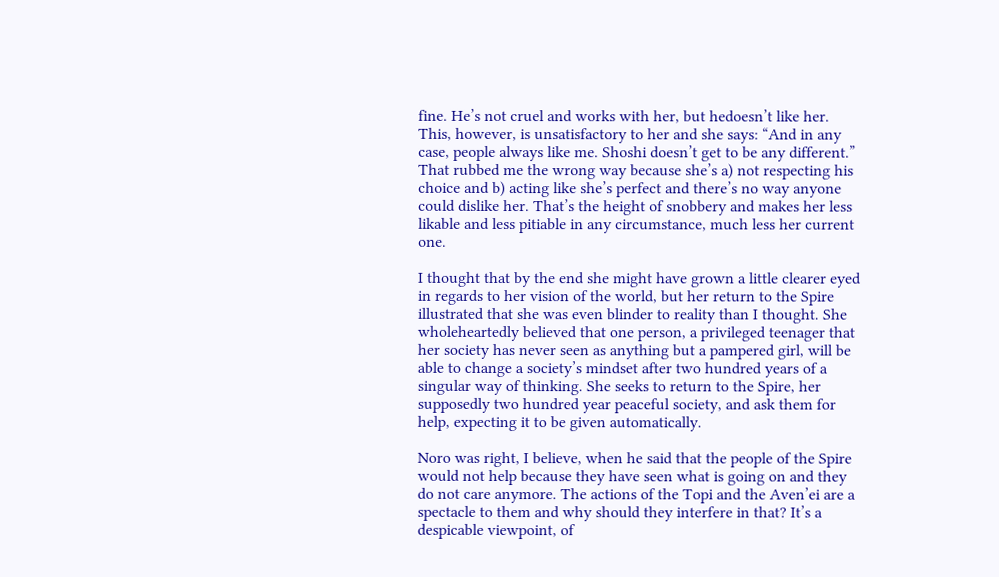fine. He’s not cruel and works with her, but hedoesn’t like her. This, however, is unsatisfactory to her and she says: “And in any case, people always like me. Shoshi doesn’t get to be any different.” That rubbed me the wrong way because she’s a) not respecting his choice and b) acting like she’s perfect and there’s no way anyone could dislike her. That’s the height of snobbery and makes her less likable and less pitiable in any circumstance, much less her current one.

I thought that by the end she might have grown a little clearer eyed in regards to her vision of the world, but her return to the Spire illustrated that she was even blinder to reality than I thought. She wholeheartedly believed that one person, a privileged teenager that her society has never seen as anything but a pampered girl, will be able to change a society’s mindset after two hundred years of a singular way of thinking. She seeks to return to the Spire, her supposedly two hundred year peaceful society, and ask them for help, expecting it to be given automatically.

Noro was right, I believe, when he said that the people of the Spire would not help because they have seen what is going on and they do not care anymore. The actions of the Topi and the Aven’ei are a spectacle to them and why should they interfere in that? It’s a despicable viewpoint, of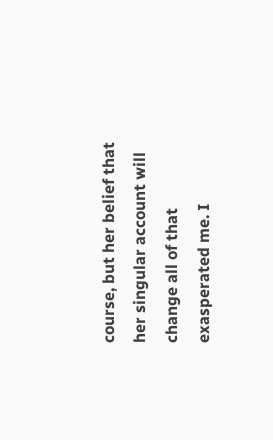course, but her belief that her singular account will change all of that exasperated me. I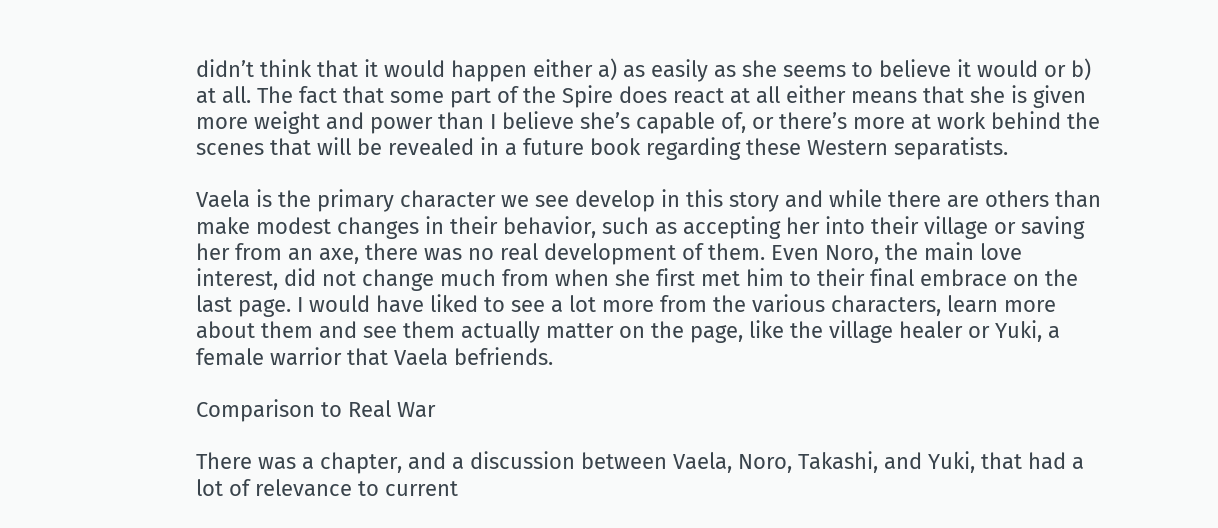didn’t think that it would happen either a) as easily as she seems to believe it would or b) at all. The fact that some part of the Spire does react at all either means that she is given more weight and power than I believe she’s capable of, or there’s more at work behind the scenes that will be revealed in a future book regarding these Western separatists.

Vaela is the primary character we see develop in this story and while there are others than make modest changes in their behavior, such as accepting her into their village or saving her from an axe, there was no real development of them. Even Noro, the main love interest, did not change much from when she first met him to their final embrace on the last page. I would have liked to see a lot more from the various characters, learn more about them and see them actually matter on the page, like the village healer or Yuki, a female warrior that Vaela befriends.

Comparison to Real War

There was a chapter, and a discussion between Vaela, Noro, Takashi, and Yuki, that had a lot of relevance to current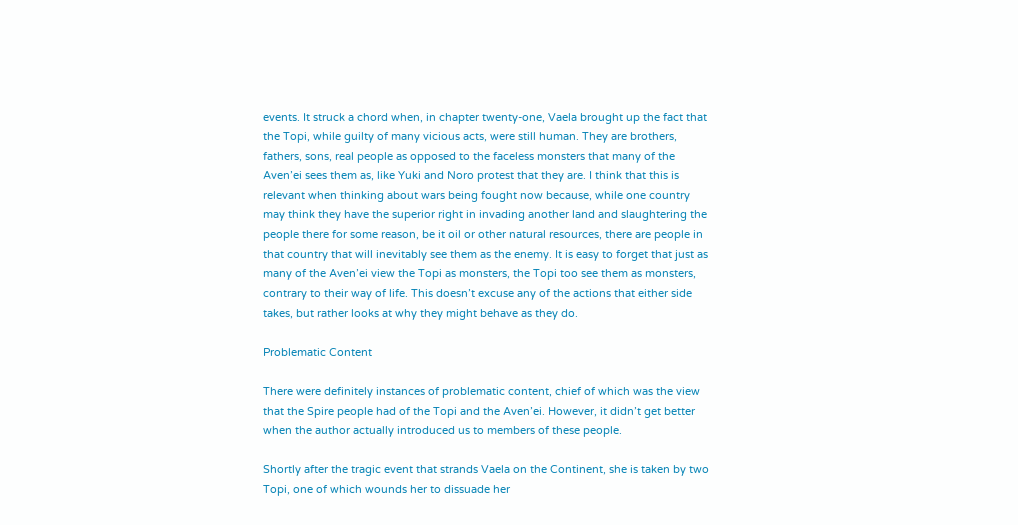events. It struck a chord when, in chapter twenty-one, Vaela brought up the fact that the Topi, while guilty of many vicious acts, were still human. They are brothers, fathers, sons, real people as opposed to the faceless monsters that many of the Aven’ei sees them as, like Yuki and Noro protest that they are. I think that this is relevant when thinking about wars being fought now because, while one country may think they have the superior right in invading another land and slaughtering the people there for some reason, be it oil or other natural resources, there are people in that country that will inevitably see them as the enemy. It is easy to forget that just as many of the Aven’ei view the Topi as monsters, the Topi too see them as monsters, contrary to their way of life. This doesn’t excuse any of the actions that either side takes, but rather looks at why they might behave as they do.

Problematic Content

There were definitely instances of problematic content, chief of which was the view that the Spire people had of the Topi and the Aven’ei. However, it didn’t get better when the author actually introduced us to members of these people.

Shortly after the tragic event that strands Vaela on the Continent, she is taken by two Topi, one of which wounds her to dissuade her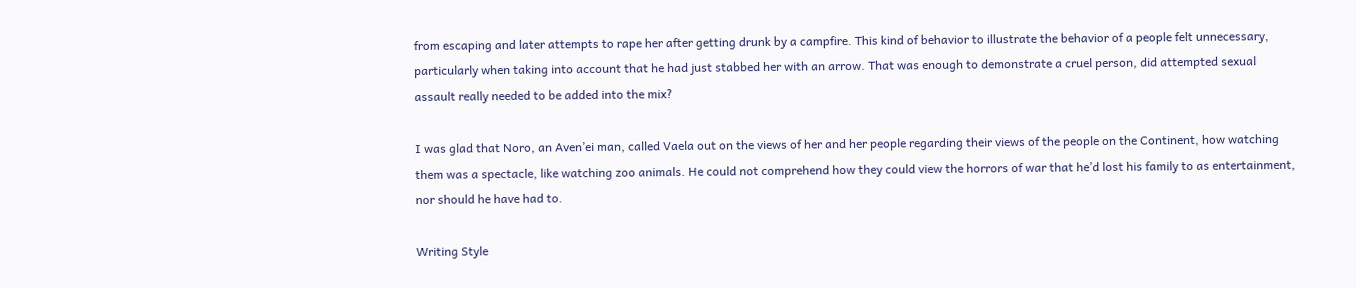from escaping and later attempts to rape her after getting drunk by a campfire. This kind of behavior to illustrate the behavior of a people felt unnecessary, particularly when taking into account that he had just stabbed her with an arrow. That was enough to demonstrate a cruel person, did attempted sexual assault really needed to be added into the mix?

I was glad that Noro, an Aven’ei man, called Vaela out on the views of her and her people regarding their views of the people on the Continent, how watching them was a spectacle, like watching zoo animals. He could not comprehend how they could view the horrors of war that he’d lost his family to as entertainment, nor should he have had to.

Writing Style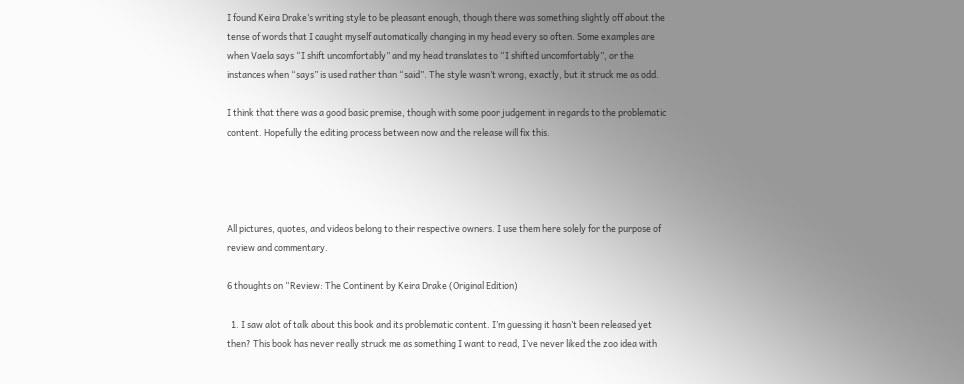I found Keira Drake’s writing style to be pleasant enough, though there was something slightly off about the tense of words that I caught myself automatically changing in my head every so often. Some examples are when Vaela says “I shift uncomfortably” and my head translates to “I shifted uncomfortably”, or the instances when “says” is used rather than “said”. The style wasn’t wrong, exactly, but it struck me as odd.

I think that there was a good basic premise, though with some poor judgement in regards to the problematic content. Hopefully the editing process between now and the release will fix this.




All pictures, quotes, and videos belong to their respective owners. I use them here solely for the purpose of review and commentary.

6 thoughts on “Review: The Continent by Keira Drake (Original Edition)

  1. I saw alot of talk about this book and its problematic content. I’m guessing it hasn’t been released yet then? This book has never really struck me as something I want to read, I’ve never liked the zoo idea with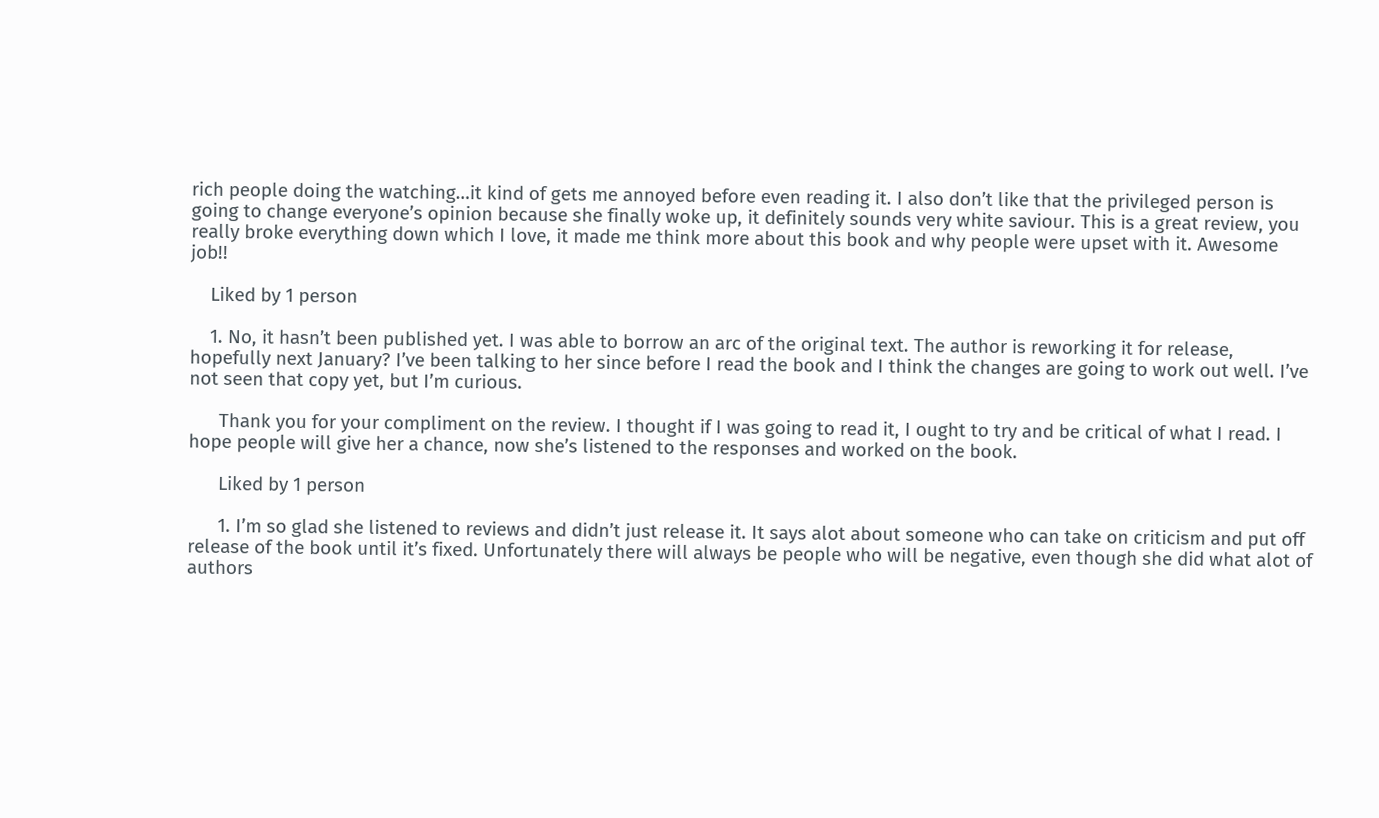rich people doing the watching…it kind of gets me annoyed before even reading it. I also don’t like that the privileged person is going to change everyone’s opinion because she finally woke up, it definitely sounds very white saviour. This is a great review, you really broke everything down which I love, it made me think more about this book and why people were upset with it. Awesome job!!

    Liked by 1 person

    1. No, it hasn’t been published yet. I was able to borrow an arc of the original text. The author is reworking it for release, hopefully next January? I’ve been talking to her since before I read the book and I think the changes are going to work out well. I’ve not seen that copy yet, but I’m curious.

      Thank you for your compliment on the review. I thought if I was going to read it, I ought to try and be critical of what I read. I hope people will give her a chance, now she’s listened to the responses and worked on the book.

      Liked by 1 person

      1. I’m so glad she listened to reviews and didn’t just release it. It says alot about someone who can take on criticism and put off release of the book until it’s fixed. Unfortunately there will always be people who will be negative, even though she did what alot of authors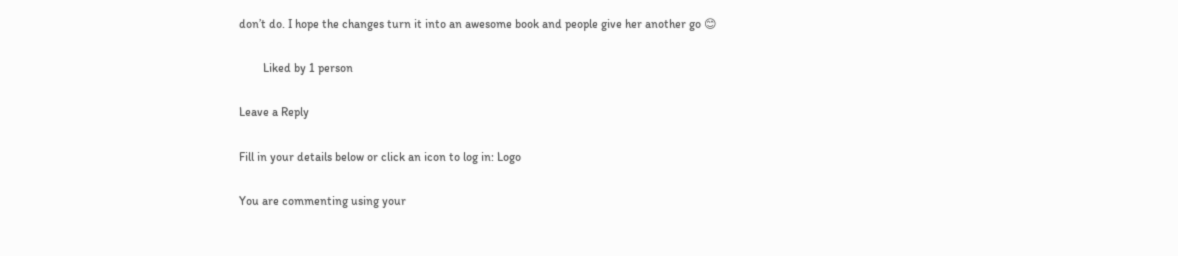don’t do. I hope the changes turn it into an awesome book and people give her another go 😊

        Liked by 1 person

Leave a Reply

Fill in your details below or click an icon to log in: Logo

You are commenting using your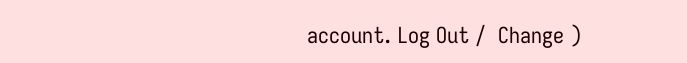account. Log Out /  Change )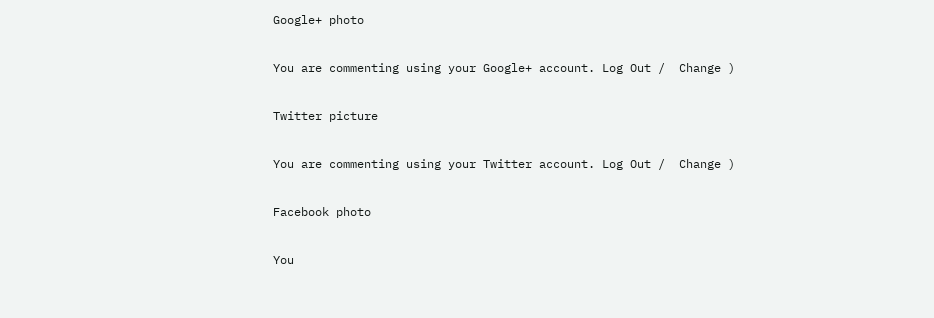Google+ photo

You are commenting using your Google+ account. Log Out /  Change )

Twitter picture

You are commenting using your Twitter account. Log Out /  Change )

Facebook photo

You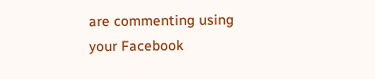are commenting using your Facebook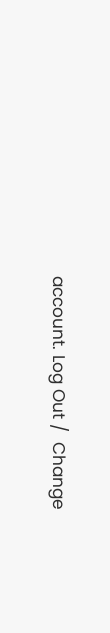account. Log Out /  Change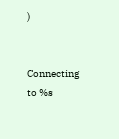)


Connecting to %s